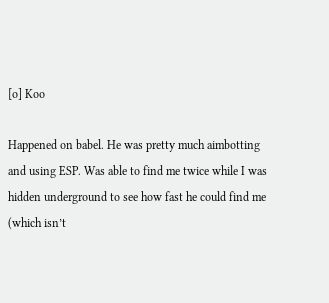[o] Koo

Happened on babel. He was pretty much aimbotting and using ESP. Was able to find me twice while I was hidden underground to see how fast he could find me (which isn’t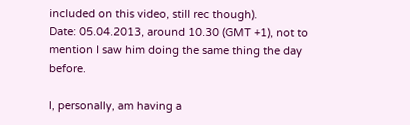included on this video, still rec though).
Date: 05.04.2013, around 10.30 (GMT +1), not to mention I saw him doing the same thing the day before.

I, personally, am having a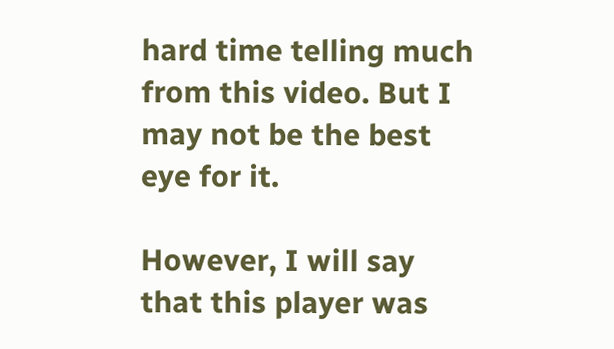hard time telling much from this video. But I may not be the best eye for it.

However, I will say that this player was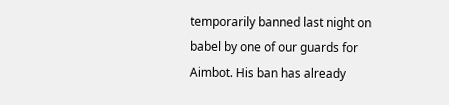temporarily banned last night on babel by one of our guards for Aimbot. His ban has already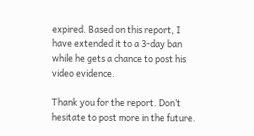expired. Based on this report, I have extended it to a 3-day ban while he gets a chance to post his video evidence.

Thank you for the report. Don’t hesitate to post more in the future.